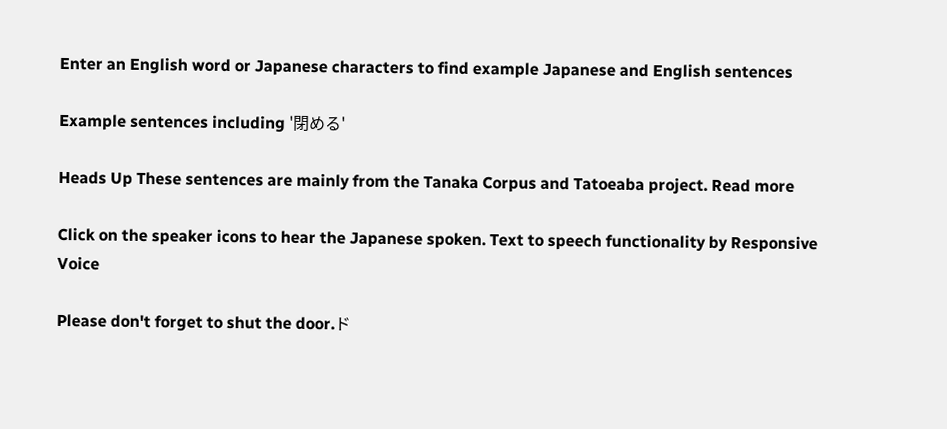Enter an English word or Japanese characters to find example Japanese and English sentences

Example sentences including '閉める'

Heads Up These sentences are mainly from the Tanaka Corpus and Tatoeaba project. Read more

Click on the speaker icons to hear the Japanese spoken. Text to speech functionality by Responsive Voice

Please don't forget to shut the door.ド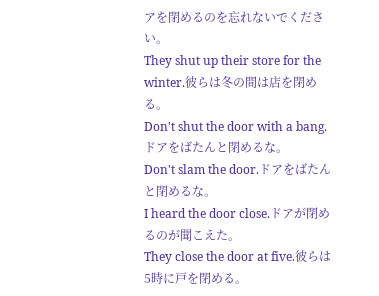アを閉めるのを忘れないでください。
They shut up their store for the winter.彼らは冬の間は店を閉める。
Don't shut the door with a bang.ドアをばたんと閉めるな。
Don't slam the door.ドアをばたんと閉めるな。
I heard the door close.ドアが閉めるのが聞こえた。
They close the door at five.彼らは5時に戸を閉める。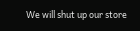We will shut up our store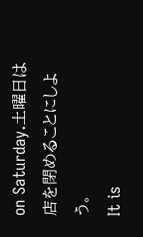on Saturday.土曜日は店を閉めることにしよう。
It is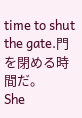time to shut the gate.門を閉める時間だ。
She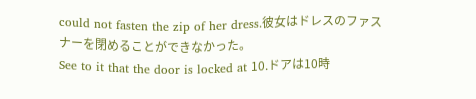could not fasten the zip of her dress.彼女はドレスのファスナーを閉めることができなかった。
See to it that the door is locked at 10.ドアは10時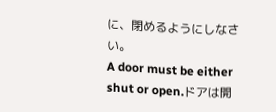に、閉めるようにしなさい。
A door must be either shut or open.ドアは開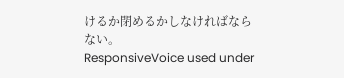けるか閉めるかしなければならない。
ResponsiveVoice used under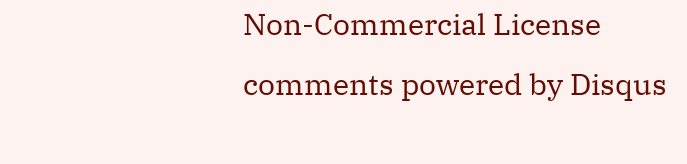Non-Commercial License
comments powered by Disqus